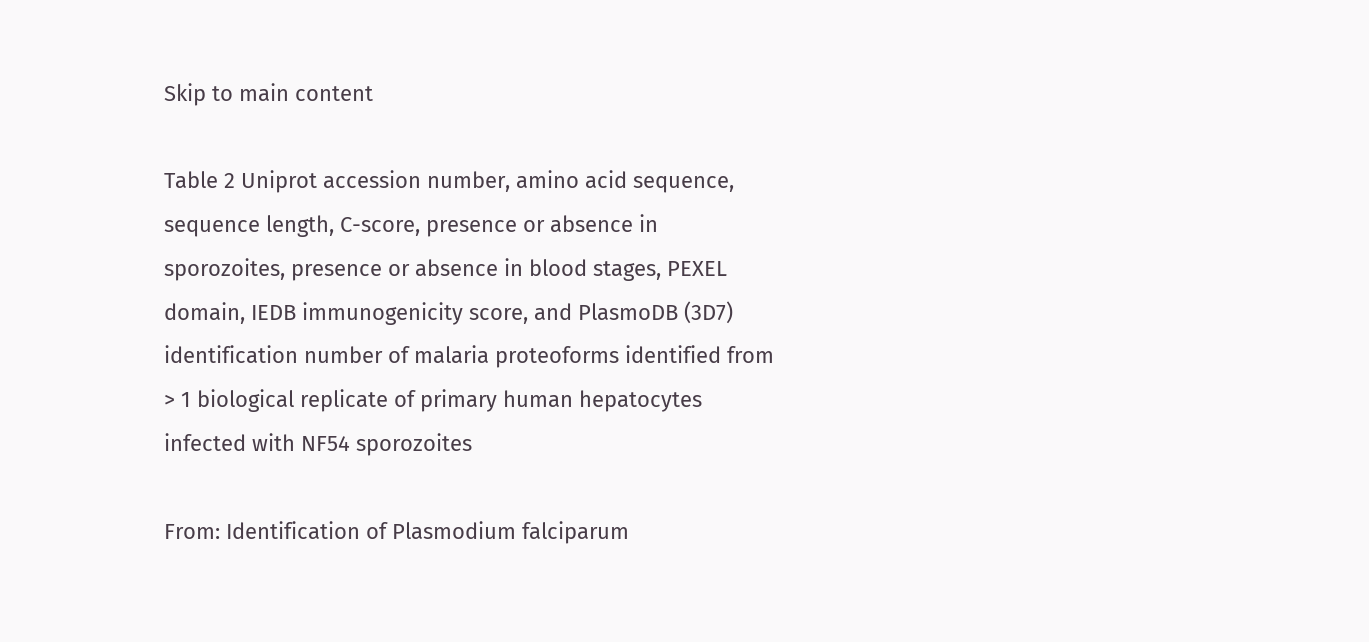Skip to main content

Table 2 Uniprot accession number, amino acid sequence, sequence length, C-score, presence or absence in sporozoites, presence or absence in blood stages, PEXEL domain, IEDB immunogenicity score, and PlasmoDB (3D7) identification number of malaria proteoforms identified from > 1 biological replicate of primary human hepatocytes infected with NF54 sporozoites

From: Identification of Plasmodium falciparum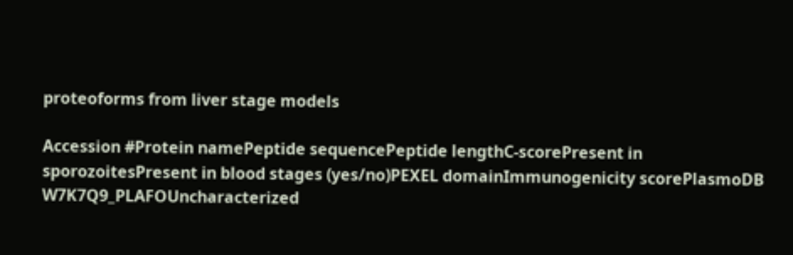proteoforms from liver stage models

Accession #Protein namePeptide sequencePeptide lengthC-scorePresent in sporozoitesPresent in blood stages (yes/no)PEXEL domainImmunogenicity scorePlasmoDB
W7K7Q9_PLAFOUncharacterized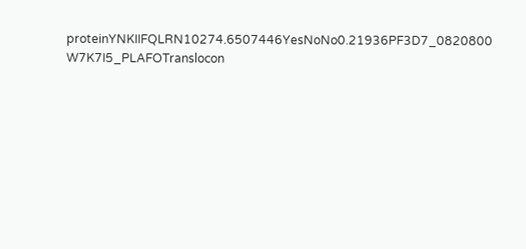proteinYNKIIFQLRN10274.6507446YesNoNo0.21936PF3D7_0820800
W7K7I5_PLAFOTranslocon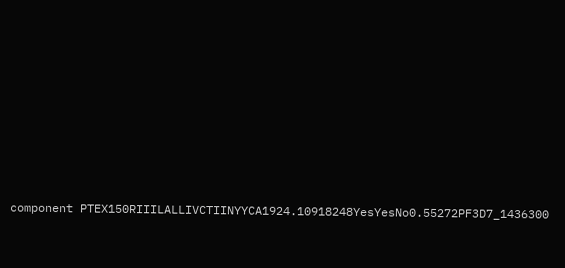component PTEX150RIIILALLIVCTIINYYCA1924.10918248YesYesNo0.55272PF3D7_1436300